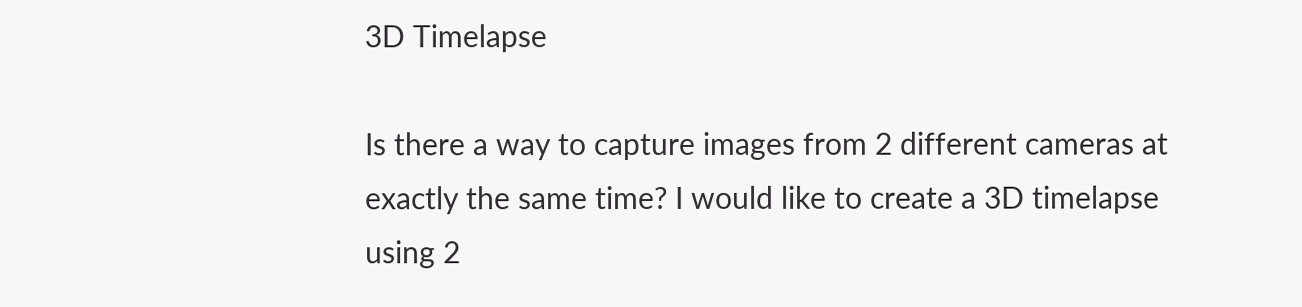3D Timelapse

Is there a way to capture images from 2 different cameras at exactly the same time? I would like to create a 3D timelapse using 2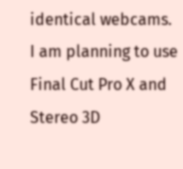identical webcams. I am planning to use Final Cut Pro X and Stereo 3D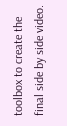toolbox to create the final side by side video.